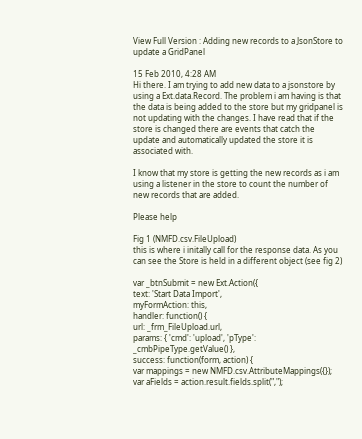View Full Version : Adding new records to a JsonStore to update a GridPanel

15 Feb 2010, 4:28 AM
Hi there. I am trying to add new data to a jsonstore by using a Ext.data.Record. The problem i am having is that the data is being added to the store but my gridpanel is not updating with the changes. I have read that if the store is changed there are events that catch the update and automatically updated the store it is associated with.

I know that my store is getting the new records as i am using a listener in the store to count the number of new records that are added.

Please help

Fig 1 (NMFD.csv.FileUpload)
this is where i initally call for the response data. As you can see the Store is held in a different object (see fig 2)

var _btnSubmit = new Ext.Action({
text: 'Start Data Import',
myFormAction: this,
handler: function() {
url: _frm_FileUpload.url,
params: { 'cmd': 'upload', 'pType': _cmbPipeType.getValue() },
success: function(form, action) {
var mappings = new NMFD.csv.AttributeMappings({});
var aFields = action.result.fields.split(",");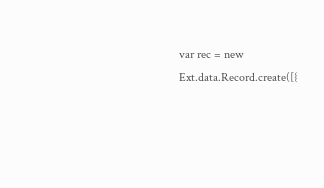var rec = new Ext.data.Record.create([{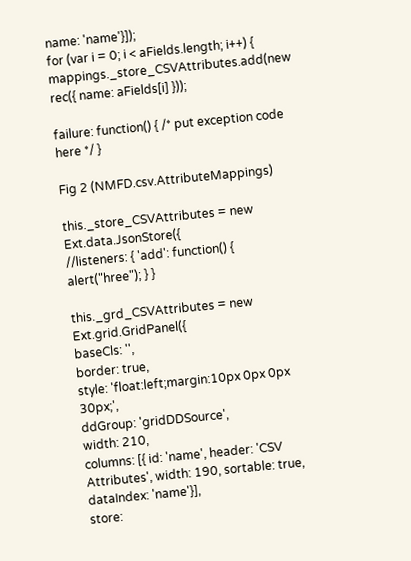name: 'name'}]);
for (var i = 0; i < aFields.length; i++) {
mappings._store_CSVAttributes.add(new rec({ name: aFields[i] }));

failure: function() { /* put exception code here */ }

Fig 2 (NMFD.csv.AttributeMappings)

this._store_CSVAttributes = new Ext.data.JsonStore({
//listeners: { 'add': function() { alert("hree"); } }

this._grd_CSVAttributes = new Ext.grid.GridPanel({
baseCls: '',
border: true,
style: 'float:left;margin:10px 0px 0px 30px;',
ddGroup: 'gridDDSource',
width: 210,
columns: [{ id: 'name', header: 'CSV Attributes', width: 190, sortable: true, dataIndex: 'name'}],
store: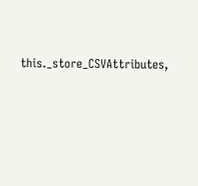this._store_CSVAttributes,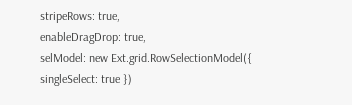stripeRows: true,
enableDragDrop: true,
selModel: new Ext.grid.RowSelectionModel({ singleSelect: true })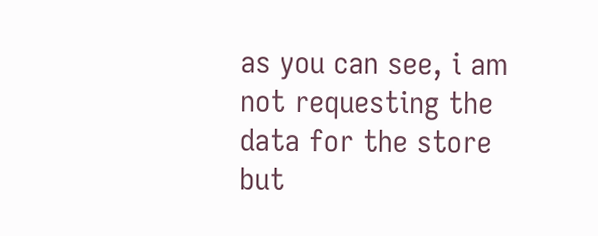as you can see, i am not requesting the data for the store but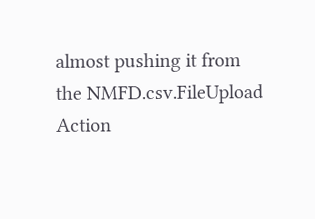almost pushing it from the NMFD.csv.FileUpload Action